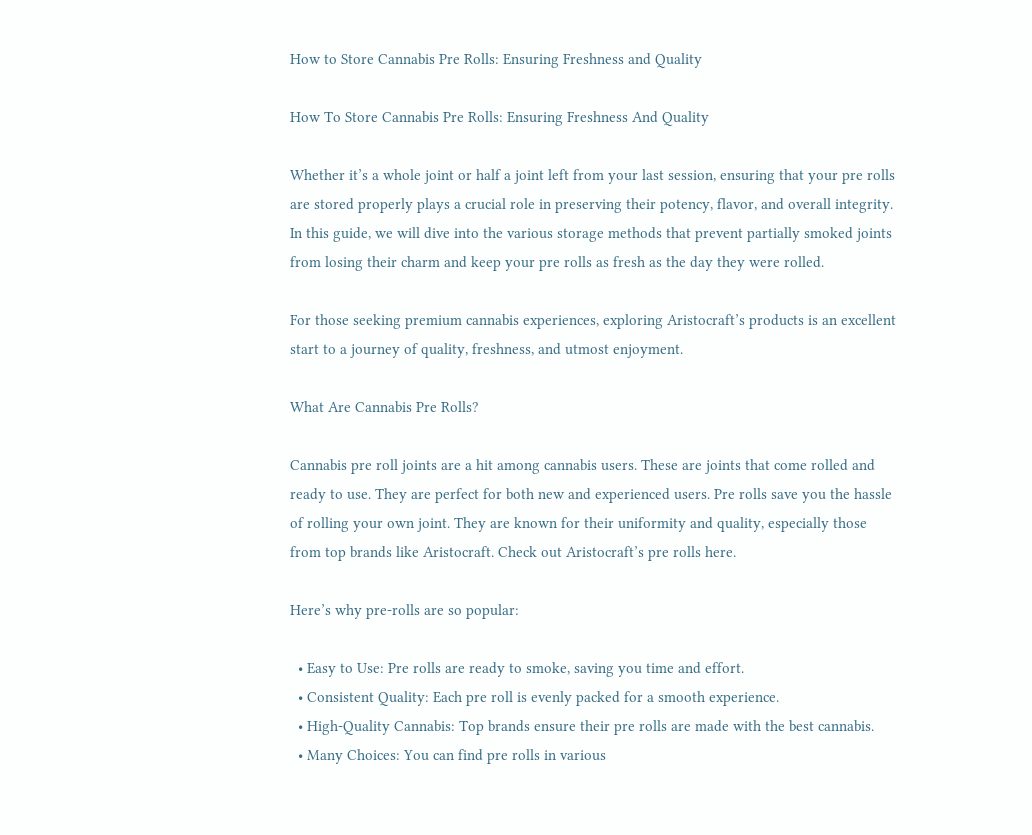How to Store Cannabis Pre Rolls: Ensuring Freshness and Quality

How To Store Cannabis Pre Rolls: Ensuring Freshness And Quality

Whether it’s a whole joint or half a joint left from your last session, ensuring that your pre rolls are stored properly plays a crucial role in preserving their potency, flavor, and overall integrity. In this guide, we will dive into the various storage methods that prevent partially smoked joints from losing their charm and keep your pre rolls as fresh as the day they were rolled.

For those seeking premium cannabis experiences, exploring Aristocraft’s products is an excellent start to a journey of quality, freshness, and utmost enjoyment.

What Are Cannabis Pre Rolls?

Cannabis pre roll joints are a hit among cannabis users. These are joints that come rolled and ready to use. They are perfect for both new and experienced users. Pre rolls save you the hassle of rolling your own joint. They are known for their uniformity and quality, especially those from top brands like Aristocraft. Check out Aristocraft’s pre rolls here.

Here’s why pre-rolls are so popular:

  • Easy to Use: Pre rolls are ready to smoke, saving you time and effort.
  • Consistent Quality: Each pre roll is evenly packed for a smooth experience.
  • High-Quality Cannabis: Top brands ensure their pre rolls are made with the best cannabis.
  • Many Choices: You can find pre rolls in various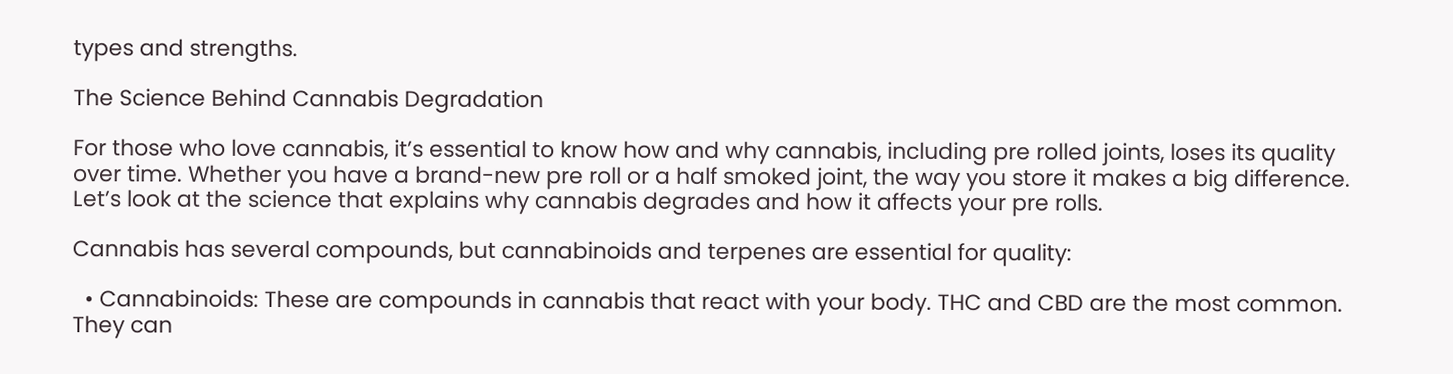types and strengths.

The Science Behind Cannabis Degradation

For those who love cannabis, it’s essential to know how and why cannabis, including pre rolled joints, loses its quality over time. Whether you have a brand-new pre roll or a half smoked joint, the way you store it makes a big difference. Let’s look at the science that explains why cannabis degrades and how it affects your pre rolls.

Cannabis has several compounds, but cannabinoids and terpenes are essential for quality:

  • Cannabinoids: These are compounds in cannabis that react with your body. THC and CBD are the most common. They can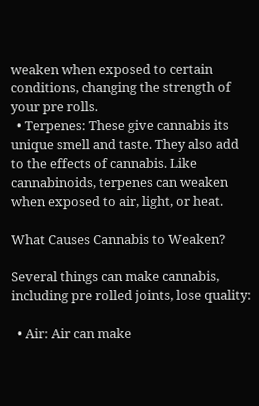weaken when exposed to certain conditions, changing the strength of your pre rolls.
  • Terpenes: These give cannabis its unique smell and taste. They also add to the effects of cannabis. Like cannabinoids, terpenes can weaken when exposed to air, light, or heat.

What Causes Cannabis to Weaken?

Several things can make cannabis, including pre rolled joints, lose quality:

  • Air: Air can make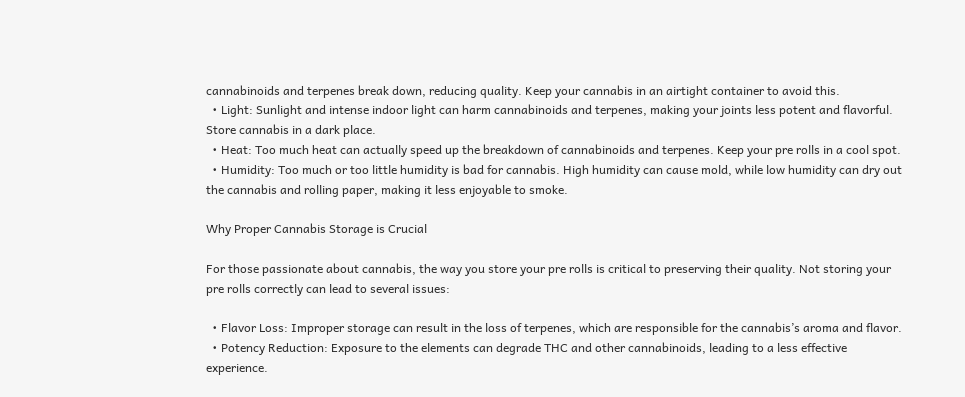cannabinoids and terpenes break down, reducing quality. Keep your cannabis in an airtight container to avoid this.
  • Light: Sunlight and intense indoor light can harm cannabinoids and terpenes, making your joints less potent and flavorful. Store cannabis in a dark place.
  • Heat: Too much heat can actually speed up the breakdown of cannabinoids and terpenes. Keep your pre rolls in a cool spot.
  • Humidity: Too much or too little humidity is bad for cannabis. High humidity can cause mold, while low humidity can dry out the cannabis and rolling paper, making it less enjoyable to smoke.

Why Proper Cannabis Storage is Crucial

For those passionate about cannabis, the way you store your pre rolls is critical to preserving their quality. Not storing your pre rolls correctly can lead to several issues:

  • Flavor Loss: Improper storage can result in the loss of terpenes, which are responsible for the cannabis’s aroma and flavor.
  • Potency Reduction: Exposure to the elements can degrade THC and other cannabinoids, leading to a less effective experience.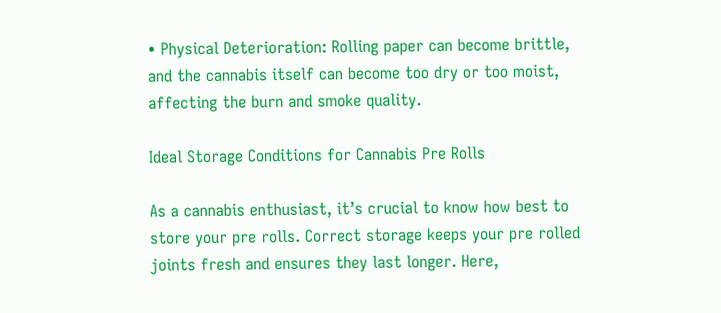• Physical Deterioration: Rolling paper can become brittle, and the cannabis itself can become too dry or too moist, affecting the burn and smoke quality.

Ideal Storage Conditions for Cannabis Pre Rolls

As a cannabis enthusiast, it’s crucial to know how best to store your pre rolls. Correct storage keeps your pre rolled joints fresh and ensures they last longer. Here,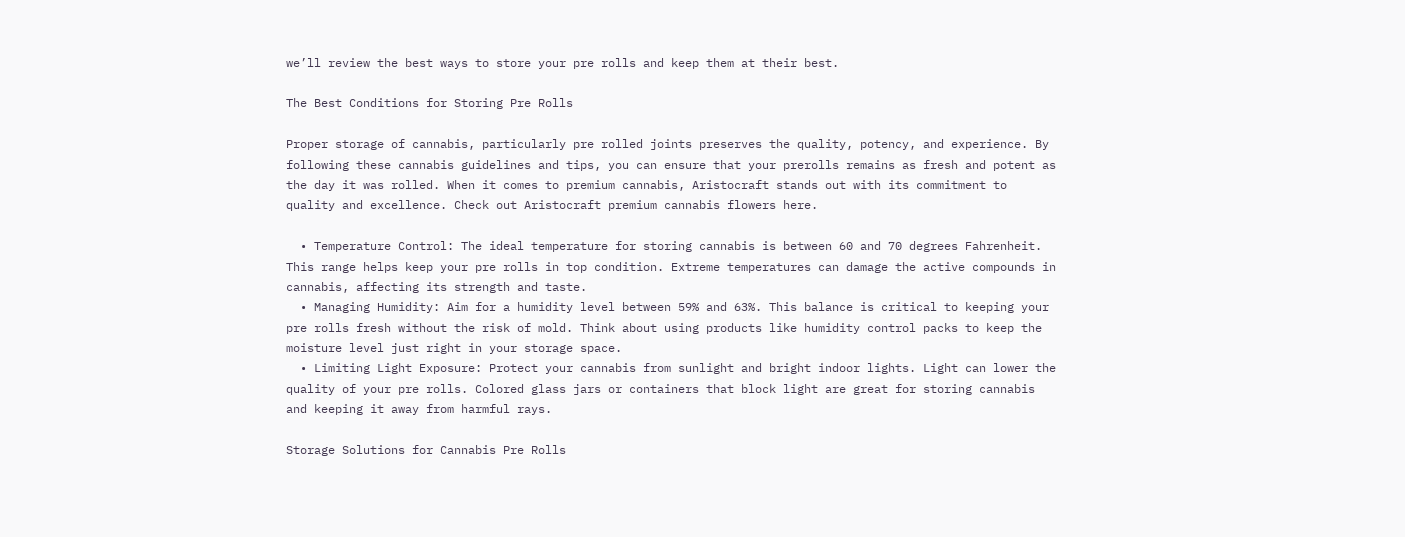we’ll review the best ways to store your pre rolls and keep them at their best.

The Best Conditions for Storing Pre Rolls

Proper storage of cannabis, particularly pre rolled joints preserves the quality, potency, and experience. By following these cannabis guidelines and tips, you can ensure that your prerolls remains as fresh and potent as the day it was rolled. When it comes to premium cannabis, Aristocraft stands out with its commitment to quality and excellence. Check out Aristocraft premium cannabis flowers here.

  • Temperature Control: The ideal temperature for storing cannabis is between 60 and 70 degrees Fahrenheit. This range helps keep your pre rolls in top condition. Extreme temperatures can damage the active compounds in cannabis, affecting its strength and taste.
  • Managing Humidity: Aim for a humidity level between 59% and 63%. This balance is critical to keeping your pre rolls fresh without the risk of mold. Think about using products like humidity control packs to keep the moisture level just right in your storage space.
  • Limiting Light Exposure: Protect your cannabis from sunlight and bright indoor lights. Light can lower the quality of your pre rolls. Colored glass jars or containers that block light are great for storing cannabis and keeping it away from harmful rays.

Storage Solutions for Cannabis Pre Rolls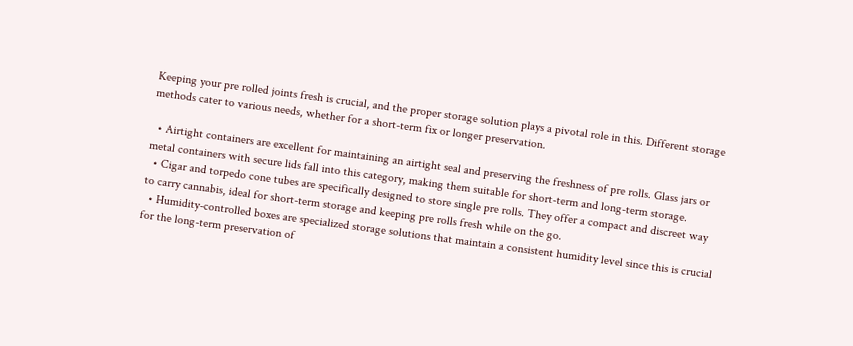Keeping your pre rolled joints fresh is crucial, and the proper storage solution plays a pivotal role in this. Different storage methods cater to various needs, whether for a short-term fix or longer preservation.

  • Airtight containers are excellent for maintaining an airtight seal and preserving the freshness of pre rolls. Glass jars or metal containers with secure lids fall into this category, making them suitable for short-term and long-term storage.
  • Cigar and torpedo cone tubes are specifically designed to store single pre rolls. They offer a compact and discreet way to carry cannabis, ideal for short-term storage and keeping pre rolls fresh while on the go.
  • Humidity-controlled boxes are specialized storage solutions that maintain a consistent humidity level since this is crucial for the long-term preservation of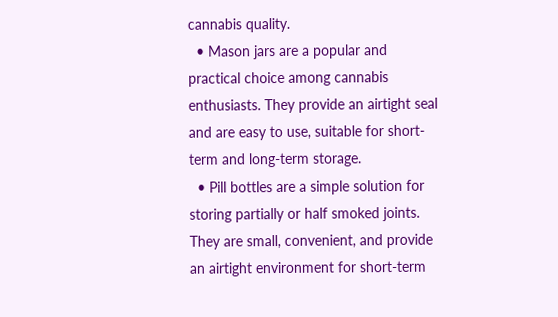cannabis quality.
  • Mason jars are a popular and practical choice among cannabis enthusiasts. They provide an airtight seal and are easy to use, suitable for short-term and long-term storage.
  • Pill bottles are a simple solution for storing partially or half smoked joints. They are small, convenient, and provide an airtight environment for short-term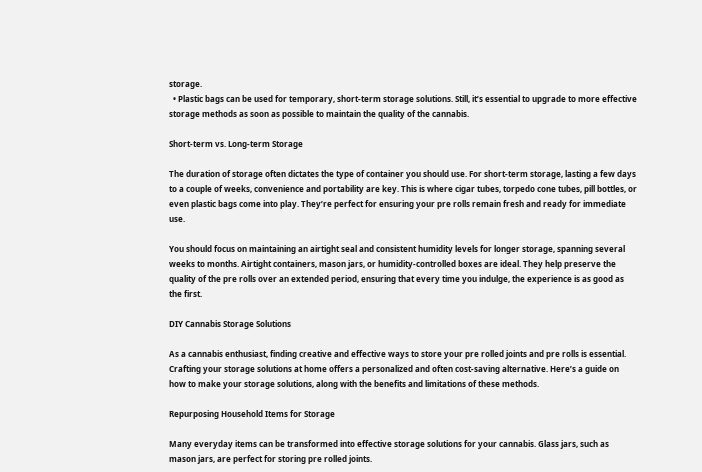storage.
  • Plastic bags can be used for temporary, short-term storage solutions. Still, it’s essential to upgrade to more effective storage methods as soon as possible to maintain the quality of the cannabis.

Short-term vs. Long-term Storage

The duration of storage often dictates the type of container you should use. For short-term storage, lasting a few days to a couple of weeks, convenience and portability are key. This is where cigar tubes, torpedo cone tubes, pill bottles, or even plastic bags come into play. They’re perfect for ensuring your pre rolls remain fresh and ready for immediate use.

You should focus on maintaining an airtight seal and consistent humidity levels for longer storage, spanning several weeks to months. Airtight containers, mason jars, or humidity-controlled boxes are ideal. They help preserve the quality of the pre rolls over an extended period, ensuring that every time you indulge, the experience is as good as the first.

DIY Cannabis Storage Solutions

As a cannabis enthusiast, finding creative and effective ways to store your pre rolled joints and pre rolls is essential. Crafting your storage solutions at home offers a personalized and often cost-saving alternative. Here’s a guide on how to make your storage solutions, along with the benefits and limitations of these methods.

Repurposing Household Items for Storage

Many everyday items can be transformed into effective storage solutions for your cannabis. Glass jars, such as mason jars, are perfect for storing pre rolled joints.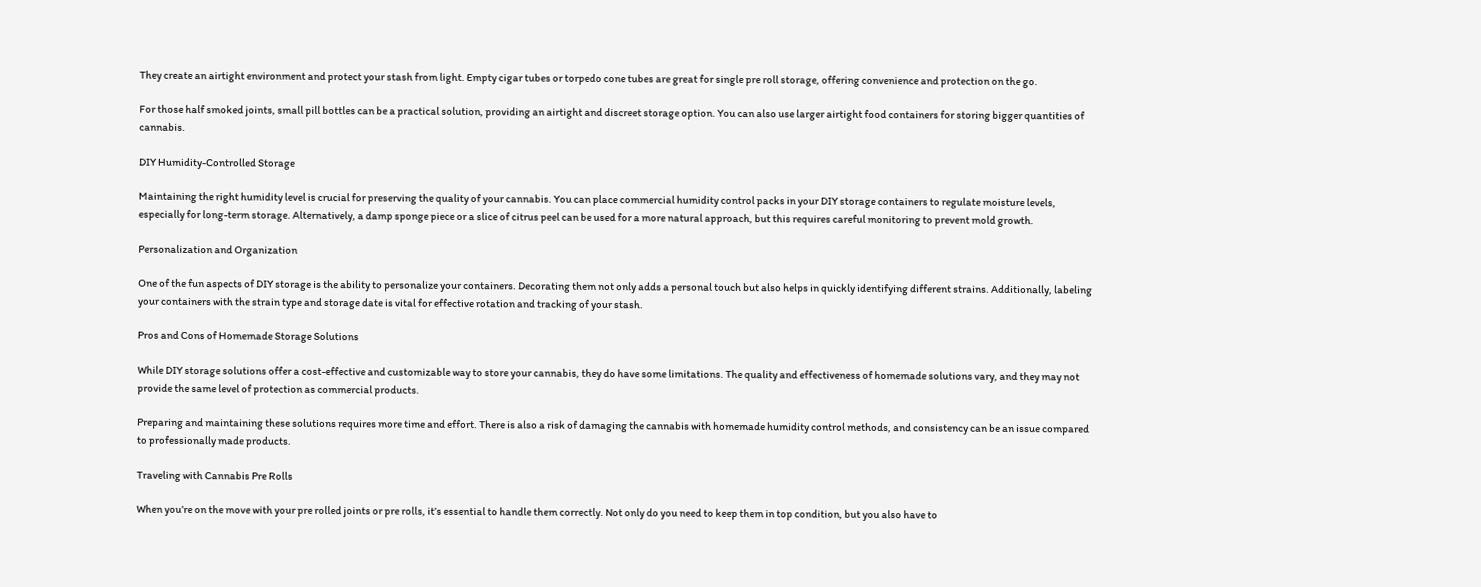They create an airtight environment and protect your stash from light. Empty cigar tubes or torpedo cone tubes are great for single pre roll storage, offering convenience and protection on the go.

For those half smoked joints, small pill bottles can be a practical solution, providing an airtight and discreet storage option. You can also use larger airtight food containers for storing bigger quantities of cannabis.

DIY Humidity-Controlled Storage

Maintaining the right humidity level is crucial for preserving the quality of your cannabis. You can place commercial humidity control packs in your DIY storage containers to regulate moisture levels, especially for long-term storage. Alternatively, a damp sponge piece or a slice of citrus peel can be used for a more natural approach, but this requires careful monitoring to prevent mold growth.

Personalization and Organization

One of the fun aspects of DIY storage is the ability to personalize your containers. Decorating them not only adds a personal touch but also helps in quickly identifying different strains. Additionally, labeling your containers with the strain type and storage date is vital for effective rotation and tracking of your stash.

Pros and Cons of Homemade Storage Solutions

While DIY storage solutions offer a cost-effective and customizable way to store your cannabis, they do have some limitations. The quality and effectiveness of homemade solutions vary, and they may not provide the same level of protection as commercial products.

Preparing and maintaining these solutions requires more time and effort. There is also a risk of damaging the cannabis with homemade humidity control methods, and consistency can be an issue compared to professionally made products.

Traveling with Cannabis Pre Rolls

When you’re on the move with your pre rolled joints or pre rolls, it’s essential to handle them correctly. Not only do you need to keep them in top condition, but you also have to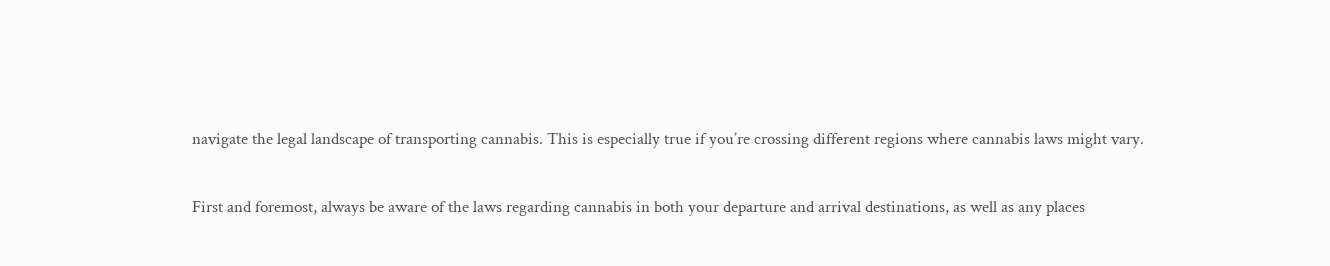navigate the legal landscape of transporting cannabis. This is especially true if you’re crossing different regions where cannabis laws might vary.

First and foremost, always be aware of the laws regarding cannabis in both your departure and arrival destinations, as well as any places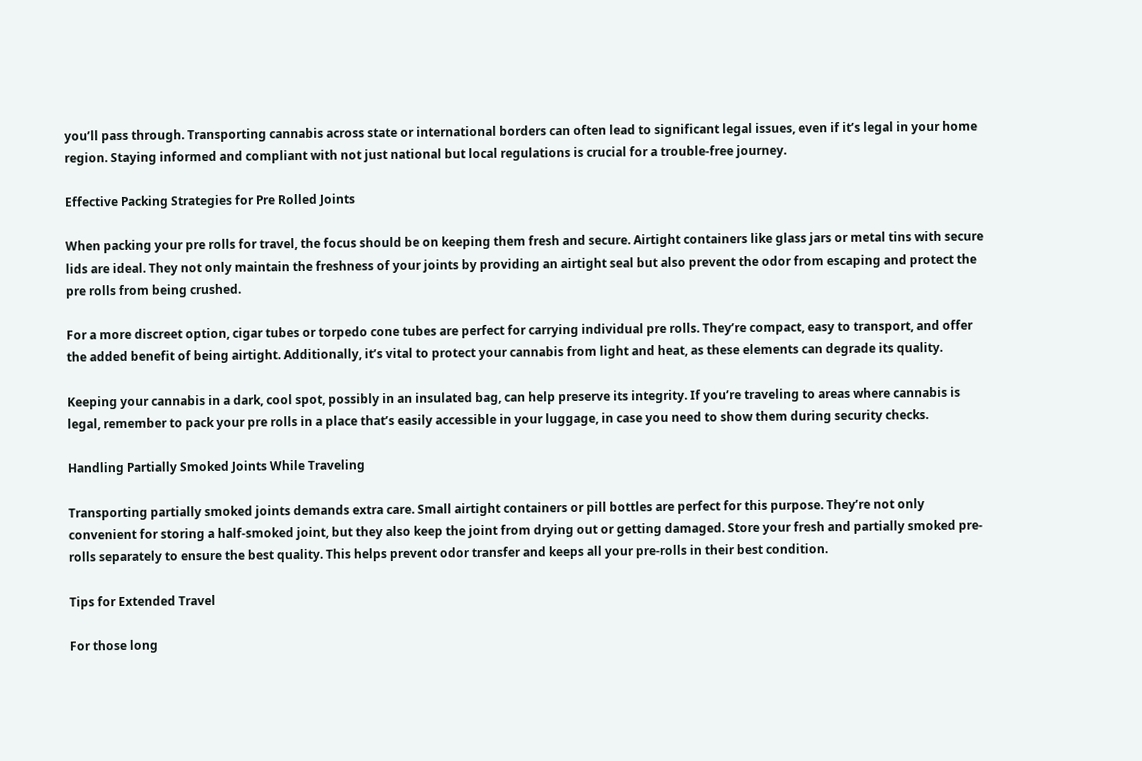you’ll pass through. Transporting cannabis across state or international borders can often lead to significant legal issues, even if it’s legal in your home region. Staying informed and compliant with not just national but local regulations is crucial for a trouble-free journey.

Effective Packing Strategies for Pre Rolled Joints

When packing your pre rolls for travel, the focus should be on keeping them fresh and secure. Airtight containers like glass jars or metal tins with secure lids are ideal. They not only maintain the freshness of your joints by providing an airtight seal but also prevent the odor from escaping and protect the pre rolls from being crushed.

For a more discreet option, cigar tubes or torpedo cone tubes are perfect for carrying individual pre rolls. They’re compact, easy to transport, and offer the added benefit of being airtight. Additionally, it’s vital to protect your cannabis from light and heat, as these elements can degrade its quality.

Keeping your cannabis in a dark, cool spot, possibly in an insulated bag, can help preserve its integrity. If you’re traveling to areas where cannabis is legal, remember to pack your pre rolls in a place that’s easily accessible in your luggage, in case you need to show them during security checks.

Handling Partially Smoked Joints While Traveling

Transporting partially smoked joints demands extra care. Small airtight containers or pill bottles are perfect for this purpose. They’re not only convenient for storing a half-smoked joint, but they also keep the joint from drying out or getting damaged. Store your fresh and partially smoked pre-rolls separately to ensure the best quality. This helps prevent odor transfer and keeps all your pre-rolls in their best condition.

Tips for Extended Travel

For those long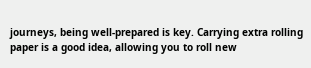journeys, being well-prepared is key. Carrying extra rolling paper is a good idea, allowing you to roll new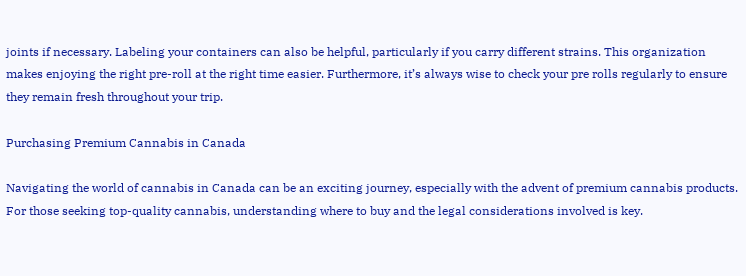joints if necessary. Labeling your containers can also be helpful, particularly if you carry different strains. This organization makes enjoying the right pre-roll at the right time easier. Furthermore, it’s always wise to check your pre rolls regularly to ensure they remain fresh throughout your trip.

Purchasing Premium Cannabis in Canada

Navigating the world of cannabis in Canada can be an exciting journey, especially with the advent of premium cannabis products. For those seeking top-quality cannabis, understanding where to buy and the legal considerations involved is key.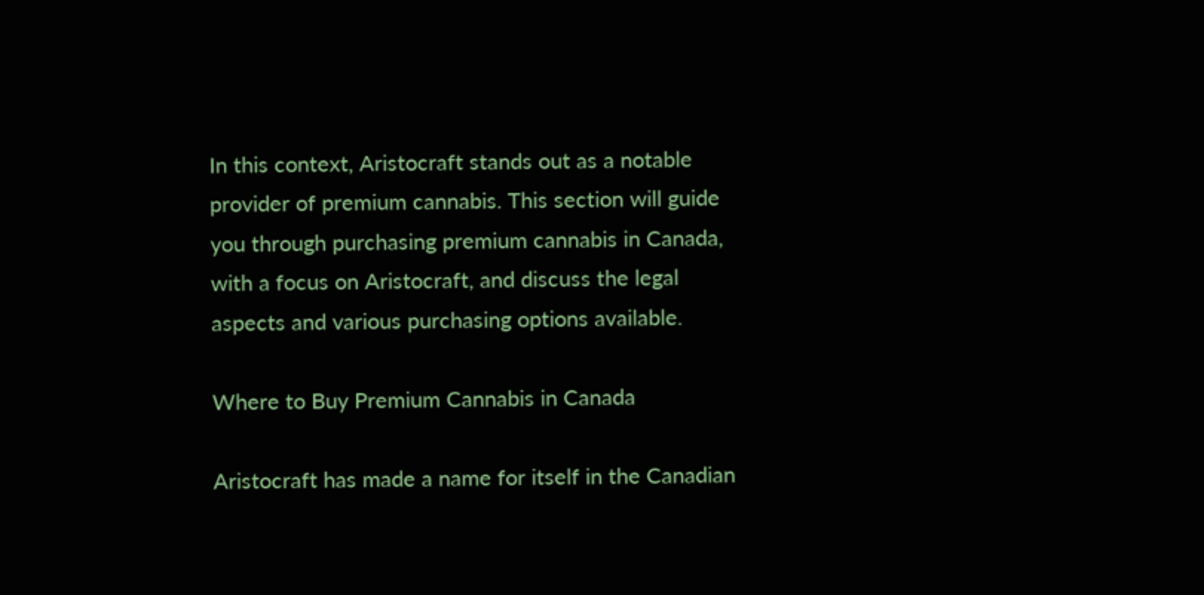In this context, Aristocraft stands out as a notable provider of premium cannabis. This section will guide you through purchasing premium cannabis in Canada, with a focus on Aristocraft, and discuss the legal aspects and various purchasing options available.

Where to Buy Premium Cannabis in Canada

Aristocraft has made a name for itself in the Canadian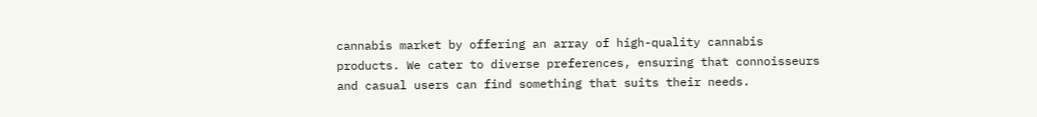cannabis market by offering an array of high-quality cannabis products. We cater to diverse preferences, ensuring that connoisseurs and casual users can find something that suits their needs.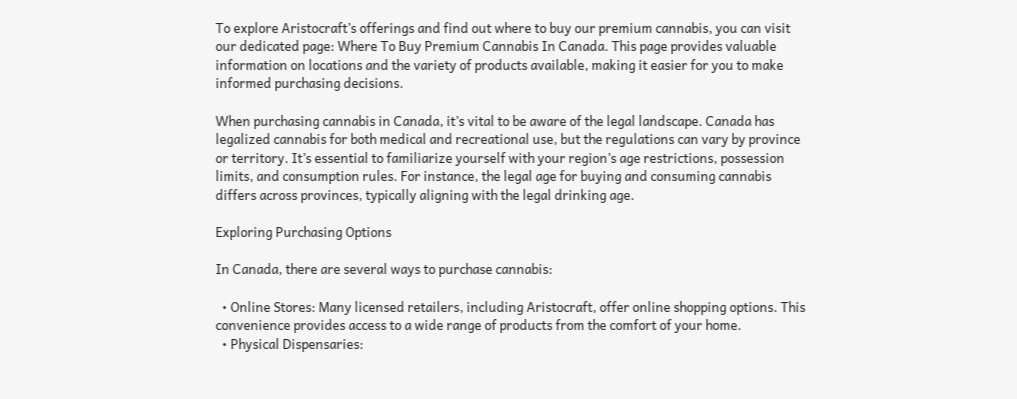To explore Aristocraft’s offerings and find out where to buy our premium cannabis, you can visit our dedicated page: Where To Buy Premium Cannabis In Canada. This page provides valuable information on locations and the variety of products available, making it easier for you to make informed purchasing decisions.

When purchasing cannabis in Canada, it’s vital to be aware of the legal landscape. Canada has legalized cannabis for both medical and recreational use, but the regulations can vary by province or territory. It’s essential to familiarize yourself with your region’s age restrictions, possession limits, and consumption rules. For instance, the legal age for buying and consuming cannabis differs across provinces, typically aligning with the legal drinking age.

Exploring Purchasing Options

In Canada, there are several ways to purchase cannabis:

  • Online Stores: Many licensed retailers, including Aristocraft, offer online shopping options. This convenience provides access to a wide range of products from the comfort of your home.
  • Physical Dispensaries: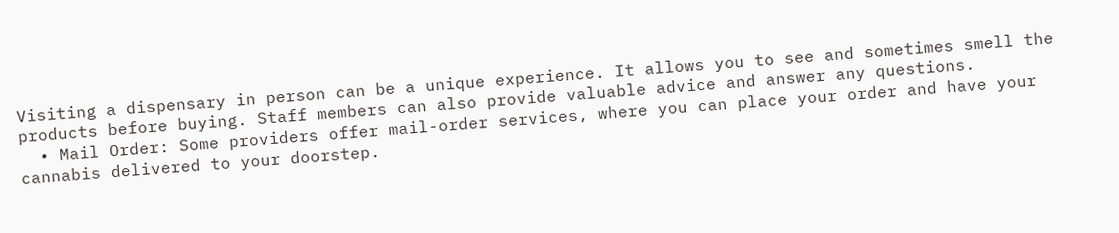Visiting a dispensary in person can be a unique experience. It allows you to see and sometimes smell the products before buying. Staff members can also provide valuable advice and answer any questions.
  • Mail Order: Some providers offer mail-order services, where you can place your order and have your cannabis delivered to your doorstep.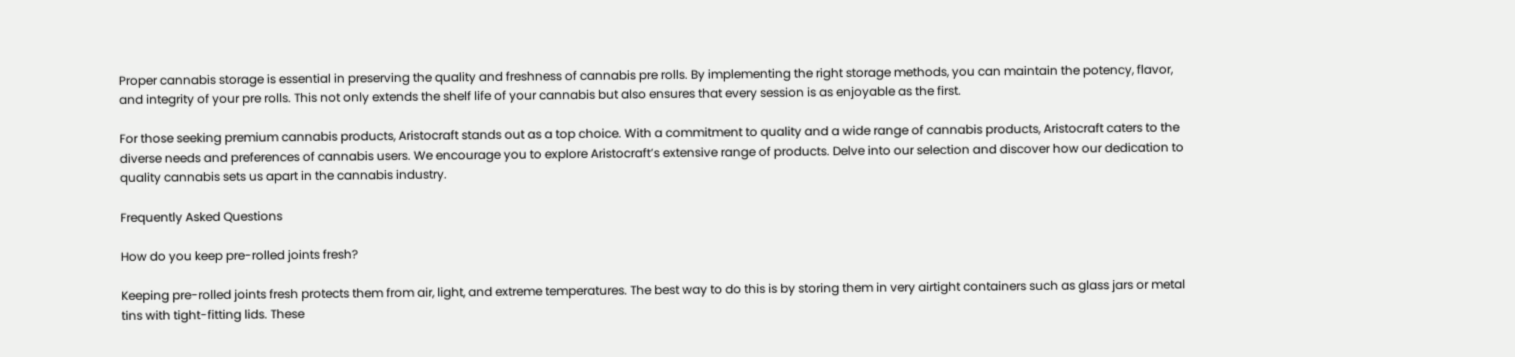Proper cannabis storage is essential in preserving the quality and freshness of cannabis pre rolls. By implementing the right storage methods, you can maintain the potency, flavor, and integrity of your pre rolls. This not only extends the shelf life of your cannabis but also ensures that every session is as enjoyable as the first.

For those seeking premium cannabis products, Aristocraft stands out as a top choice. With a commitment to quality and a wide range of cannabis products, Aristocraft caters to the diverse needs and preferences of cannabis users. We encourage you to explore Aristocraft’s extensive range of products. Delve into our selection and discover how our dedication to quality cannabis sets us apart in the cannabis industry.

Frequently Asked Questions

How do you keep pre-rolled joints fresh?

Keeping pre-rolled joints fresh protects them from air, light, and extreme temperatures. The best way to do this is by storing them in very airtight containers such as glass jars or metal tins with tight-fitting lids. These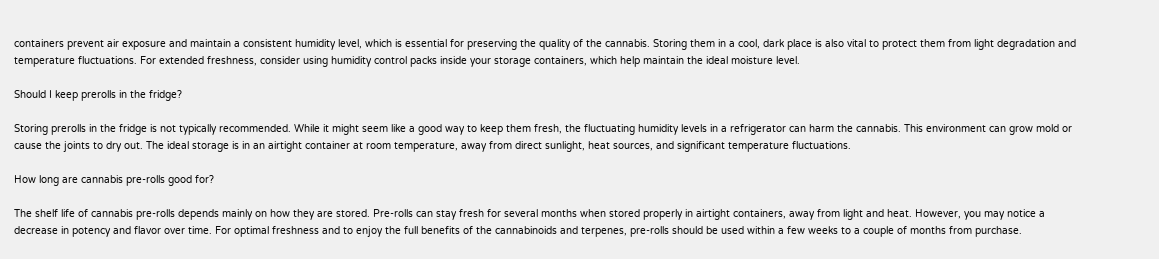containers prevent air exposure and maintain a consistent humidity level, which is essential for preserving the quality of the cannabis. Storing them in a cool, dark place is also vital to protect them from light degradation and temperature fluctuations. For extended freshness, consider using humidity control packs inside your storage containers, which help maintain the ideal moisture level.

Should I keep prerolls in the fridge?

Storing prerolls in the fridge is not typically recommended. While it might seem like a good way to keep them fresh, the fluctuating humidity levels in a refrigerator can harm the cannabis. This environment can grow mold or cause the joints to dry out. The ideal storage is in an airtight container at room temperature, away from direct sunlight, heat sources, and significant temperature fluctuations.

How long are cannabis pre-rolls good for?

The shelf life of cannabis pre-rolls depends mainly on how they are stored. Pre-rolls can stay fresh for several months when stored properly in airtight containers, away from light and heat. However, you may notice a decrease in potency and flavor over time. For optimal freshness and to enjoy the full benefits of the cannabinoids and terpenes, pre-rolls should be used within a few weeks to a couple of months from purchase.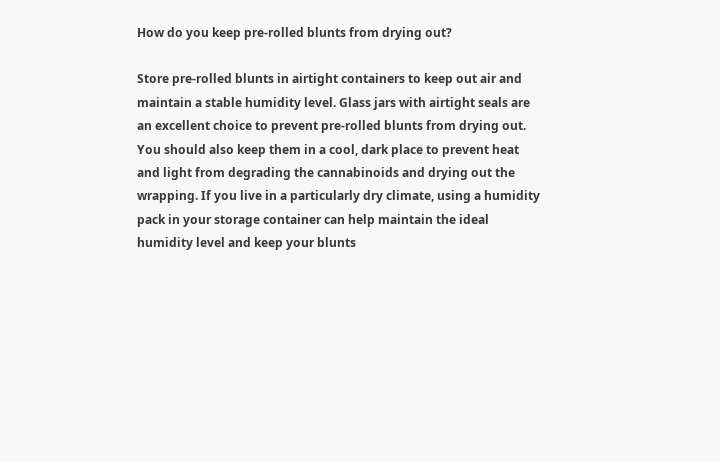How do you keep pre-rolled blunts from drying out?

Store pre-rolled blunts in airtight containers to keep out air and maintain a stable humidity level. Glass jars with airtight seals are an excellent choice to prevent pre-rolled blunts from drying out. You should also keep them in a cool, dark place to prevent heat and light from degrading the cannabinoids and drying out the wrapping. If you live in a particularly dry climate, using a humidity pack in your storage container can help maintain the ideal humidity level and keep your blunts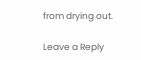from drying out.

Leave a Reply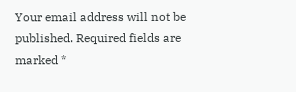Your email address will not be published. Required fields are marked *